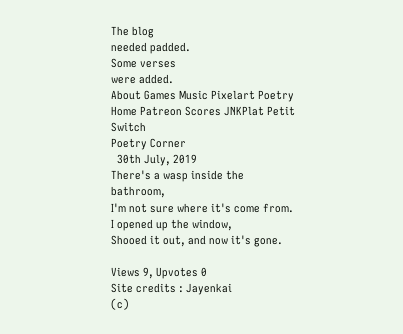The blog
needed padded.
Some verses
were added.
About Games Music Pixelart Poetry Home Patreon Scores JNKPlat Petit Switch
Poetry Corner
  30th July, 2019
There's a wasp inside the bathroom,
I'm not sure where it's come from.
I opened up the window,
Shooed it out, and now it's gone.

Views 9, Upvotes 0
Site credits : Jayenkai
(c)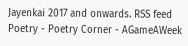Jayenkai 2017 and onwards. RSS feed
Poetry - Poetry Corner - AGameAWeek